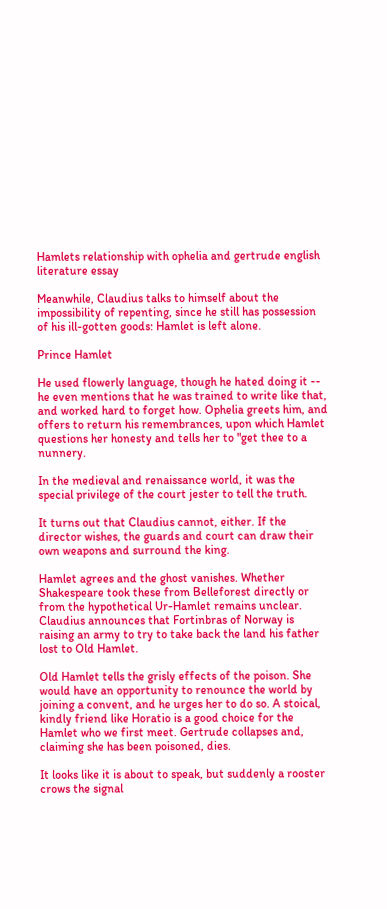Hamlets relationship with ophelia and gertrude english literature essay

Meanwhile, Claudius talks to himself about the impossibility of repenting, since he still has possession of his ill-gotten goods: Hamlet is left alone.

Prince Hamlet

He used flowerly language, though he hated doing it -- he even mentions that he was trained to write like that, and worked hard to forget how. Ophelia greets him, and offers to return his remembrances, upon which Hamlet questions her honesty and tells her to "get thee to a nunnery.

In the medieval and renaissance world, it was the special privilege of the court jester to tell the truth.

It turns out that Claudius cannot, either. If the director wishes, the guards and court can draw their own weapons and surround the king.

Hamlet agrees and the ghost vanishes. Whether Shakespeare took these from Belleforest directly or from the hypothetical Ur-Hamlet remains unclear. Claudius announces that Fortinbras of Norway is raising an army to try to take back the land his father lost to Old Hamlet.

Old Hamlet tells the grisly effects of the poison. She would have an opportunity to renounce the world by joining a convent, and he urges her to do so. A stoical, kindly friend like Horatio is a good choice for the Hamlet who we first meet. Gertrude collapses and, claiming she has been poisoned, dies.

It looks like it is about to speak, but suddenly a rooster crows the signal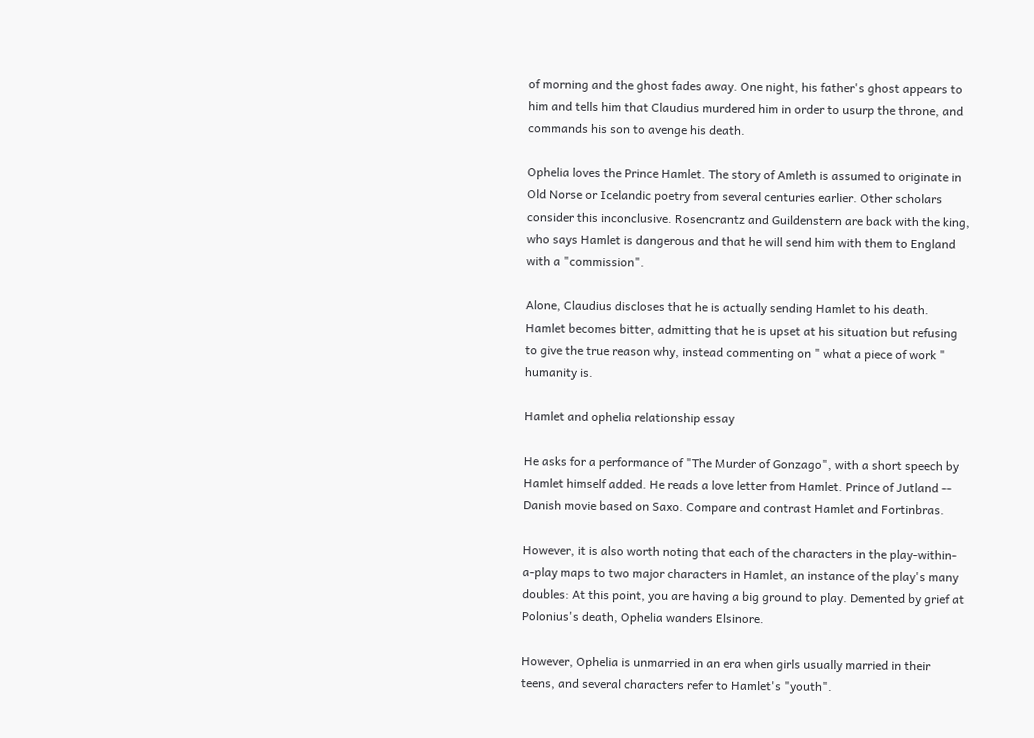of morning and the ghost fades away. One night, his father's ghost appears to him and tells him that Claudius murdered him in order to usurp the throne, and commands his son to avenge his death.

Ophelia loves the Prince Hamlet. The story of Amleth is assumed to originate in Old Norse or Icelandic poetry from several centuries earlier. Other scholars consider this inconclusive. Rosencrantz and Guildenstern are back with the king, who says Hamlet is dangerous and that he will send him with them to England with a "commission".

Alone, Claudius discloses that he is actually sending Hamlet to his death. Hamlet becomes bitter, admitting that he is upset at his situation but refusing to give the true reason why, instead commenting on " what a piece of work " humanity is.

Hamlet and ophelia relationship essay

He asks for a performance of "The Murder of Gonzago", with a short speech by Hamlet himself added. He reads a love letter from Hamlet. Prince of Jutland -- Danish movie based on Saxo. Compare and contrast Hamlet and Fortinbras.

However, it is also worth noting that each of the characters in the play-within-a-play maps to two major characters in Hamlet, an instance of the play's many doubles: At this point, you are having a big ground to play. Demented by grief at Polonius's death, Ophelia wanders Elsinore.

However, Ophelia is unmarried in an era when girls usually married in their teens, and several characters refer to Hamlet's "youth".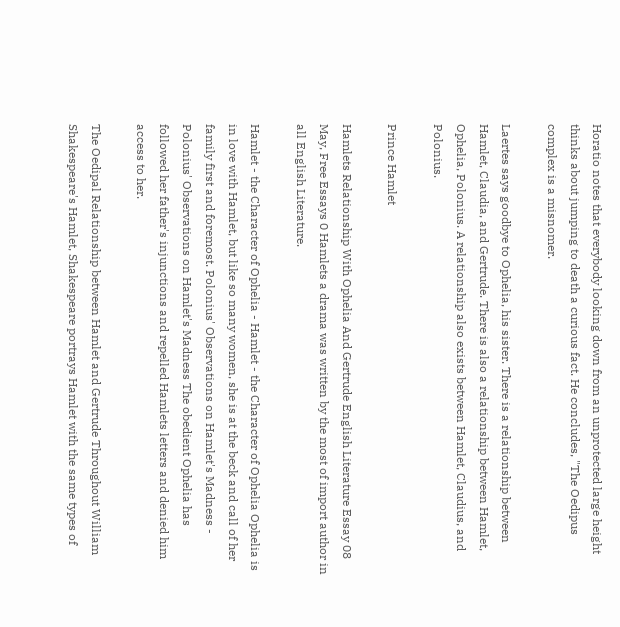Horatio notes that everybody looking down from an unprotected large height thinks about jumping to death a curious fact. He concludes, "The Oedipus complex is a misnomer.

Laertes says goodbye to Ophelia, his sister. There is a relationship between Hamlet, Claudia, and Gertrude. There is also a relationship between Hamlet, Ophelia, Polonius. A relationship also exists between Hamlet, Claudius, and Polonius.

Prince Hamlet

Hamlets Relationship With Ophelia And Gertrude English Literature Essay 08 May, Free Essays 0 Hamlets a drama was written by the most of import author in all English Literature.

Hamlet - the Character of Ophelia - Hamlet - the Character of Ophelia Ophelia is in love with Hamlet, but like so many women, she is at the beck and call of her family first and foremost. Polonius' Observations on Hamlet's Madness - Polonius' Observations on Hamlet's Madness The obedient Ophelia has followed her father's injunctions and repelled Hamlets letters and denied him access to her.

The Oedipal Relationship between Hamlet and Gertrude Throughout William Shakespeare's Hamlet, Shakespeare portrays Hamlet with the same types of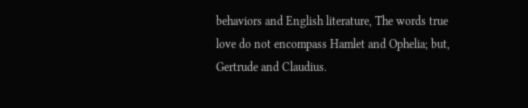behaviors and English literature, The words true love do not encompass Hamlet and Ophelia; but, Gertrude and Claudius.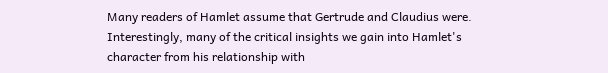Many readers of Hamlet assume that Gertrude and Claudius were. Interestingly, many of the critical insights we gain into Hamlet's character from his relationship with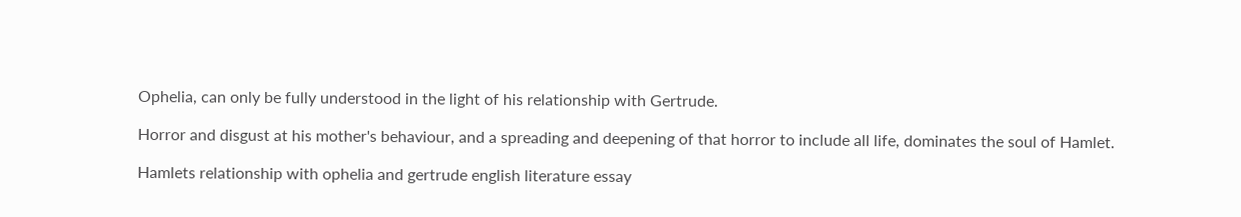Ophelia, can only be fully understood in the light of his relationship with Gertrude.

Horror and disgust at his mother's behaviour, and a spreading and deepening of that horror to include all life, dominates the soul of Hamlet.

Hamlets relationship with ophelia and gertrude english literature essay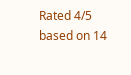Rated 4/5 based on 14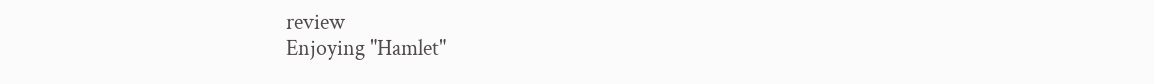review
Enjoying "Hamlet"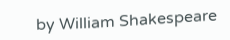by William Shakespeare